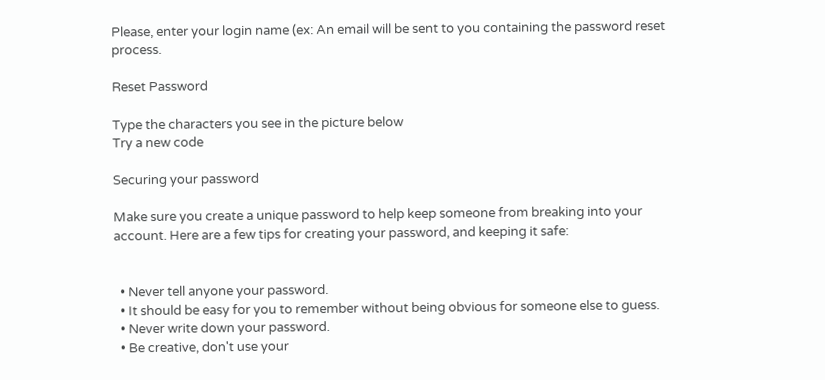Please, enter your login name (ex: An email will be sent to you containing the password reset process.

Reset Password

Type the characters you see in the picture below
Try a new code

Securing your password

Make sure you create a unique password to help keep someone from breaking into your account. Here are a few tips for creating your password, and keeping it safe:


  • Never tell anyone your password.
  • It should be easy for you to remember without being obvious for someone else to guess.
  • Never write down your password.
  • Be creative, don't use your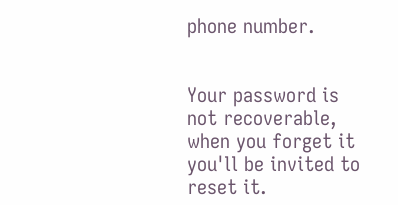phone number.


Your password is not recoverable, when you forget it you'll be invited to reset it.